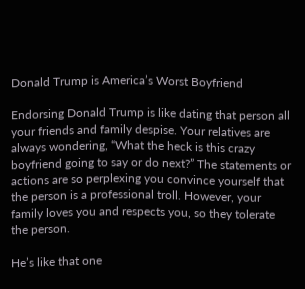Donald Trump is America’s Worst Boyfriend

Endorsing Donald Trump is like dating that person all your friends and family despise. Your relatives are always wondering, “What the heck is this crazy boyfriend going to say or do next?” The statements or actions are so perplexing you convince yourself that the person is a professional troll. However, your family loves you and respects you, so they tolerate the person.

He’s like that one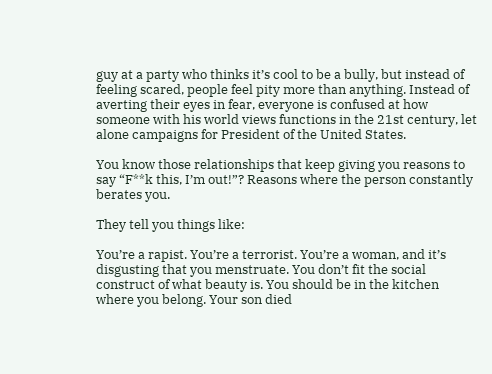guy at a party who thinks it’s cool to be a bully, but instead of feeling scared, people feel pity more than anything. Instead of averting their eyes in fear, everyone is confused at how someone with his world views functions in the 21st century, let alone campaigns for President of the United States.

You know those relationships that keep giving you reasons to say “F**k this, I’m out!”? Reasons where the person constantly berates you.

They tell you things like:

You’re a rapist. You’re a terrorist. You’re a woman, and it’s disgusting that you menstruate. You don’t fit the social construct of what beauty is. You should be in the kitchen where you belong. Your son died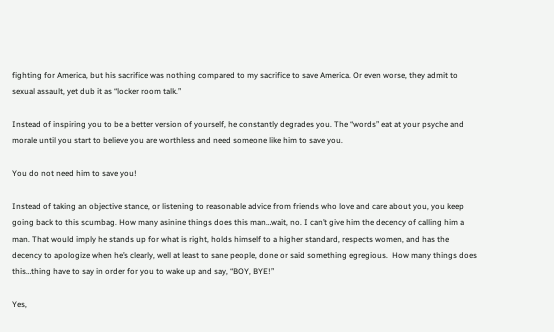fighting for America, but his sacrifice was nothing compared to my sacrifice to save America. Or even worse, they admit to sexual assault, yet dub it as “locker room talk.”

Instead of inspiring you to be a better version of yourself, he constantly degrades you. The “words” eat at your psyche and morale until you start to believe you are worthless and need someone like him to save you.

You do not need him to save you!

Instead of taking an objective stance, or listening to reasonable advice from friends who love and care about you, you keep going back to this scumbag. How many asinine things does this man…wait, no. I can’t give him the decency of calling him a man. That would imply he stands up for what is right, holds himself to a higher standard, respects women, and has the decency to apologize when he’s clearly, well at least to sane people, done or said something egregious.  How many things does this…thing have to say in order for you to wake up and say, “BOY, BYE!”

Yes,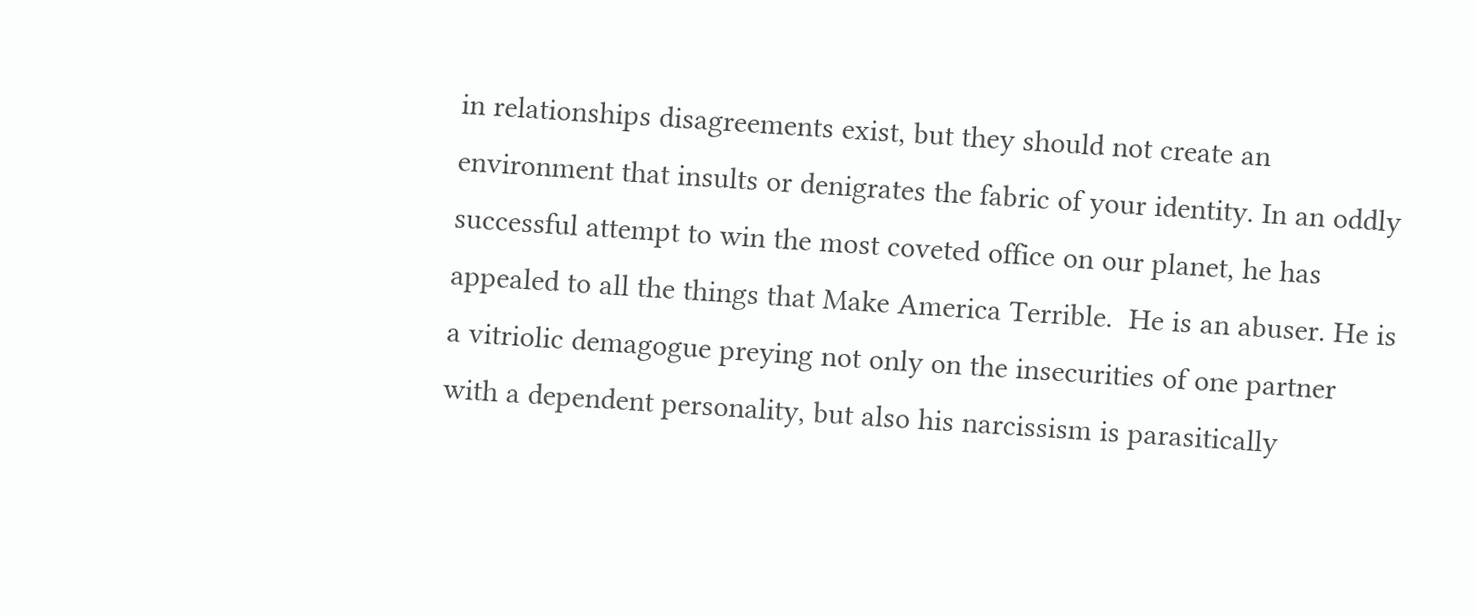in relationships disagreements exist, but they should not create an environment that insults or denigrates the fabric of your identity. In an oddly successful attempt to win the most coveted office on our planet, he has appealed to all the things that Make America Terrible.  He is an abuser. He is a vitriolic demagogue preying not only on the insecurities of one partner with a dependent personality, but also his narcissism is parasitically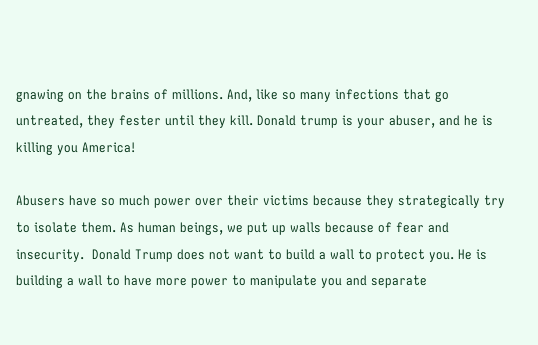gnawing on the brains of millions. And, like so many infections that go untreated, they fester until they kill. Donald trump is your abuser, and he is killing you America!

Abusers have so much power over their victims because they strategically try to isolate them. As human beings, we put up walls because of fear and insecurity.  Donald Trump does not want to build a wall to protect you. He is building a wall to have more power to manipulate you and separate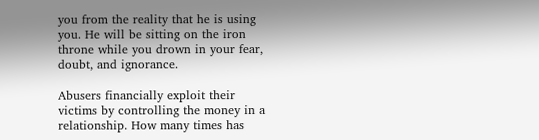you from the reality that he is using you. He will be sitting on the iron throne while you drown in your fear, doubt, and ignorance.

Abusers financially exploit their victims by controlling the money in a relationship. How many times has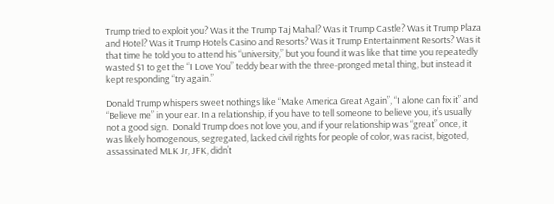Trump tried to exploit you? Was it the Trump Taj Mahal? Was it Trump Castle? Was it Trump Plaza and Hotel? Was it Trump Hotels Casino and Resorts? Was it Trump Entertainment Resorts? Was it that time he told you to attend his “university,” but you found it was like that time you repeatedly wasted $1 to get the “I Love You” teddy bear with the three-pronged metal thing, but instead it kept responding “try again.”

Donald Trump whispers sweet nothings like “Make America Great Again”, “I alone can fix it” and “Believe me” in your ear. In a relationship, if you have to tell someone to believe you, it’s usually not a good sign.  Donald Trump does not love you, and if your relationship was “great” once, it was likely homogenous, segregated, lacked civil rights for people of color, was racist, bigoted, assassinated MLK Jr, JFK, didn’t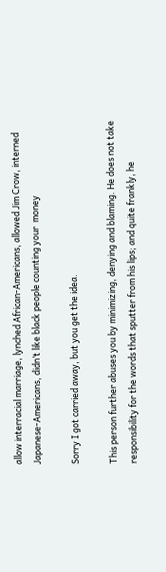allow interracial marriage, lynched African-Americans, allowed Jim Crow, interned Japanese-Americans, didn’t like black people counting your  money

Sorry I got carried away, but you get the idea.

This person further abuses you by minimizing, denying and blaming. He does not take responsibility for the words that sputter from his lips; and quite frankly, he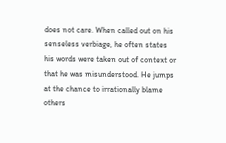does not care. When called out on his senseless verbiage, he often states his words were taken out of context or that he was misunderstood. He jumps at the chance to irrationally blame others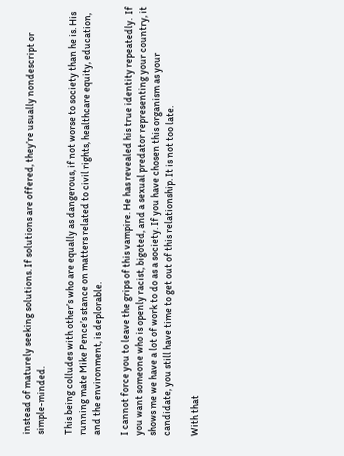instead of maturely seeking solutions. If solutions are offered, they’re usually nondescript or simple-minded.

This being colludes with other’s who are equally as dangerous, if not worse to society than he is. His running mate Mike Pence’s stance on matters related to civil rights, healthcare equity, education, and the environment, is deplorable.

I cannot force you to leave the grips of this vampire. He has revealed his true identity repeatedly.  If you want someone who is openly racist, bigoted, and a sexual predator representing your country, it shows me we have a lot of work to do as a society. If you have chosen this organism as your candidate, you still have time to get out of this relationship. It is not too late.

With that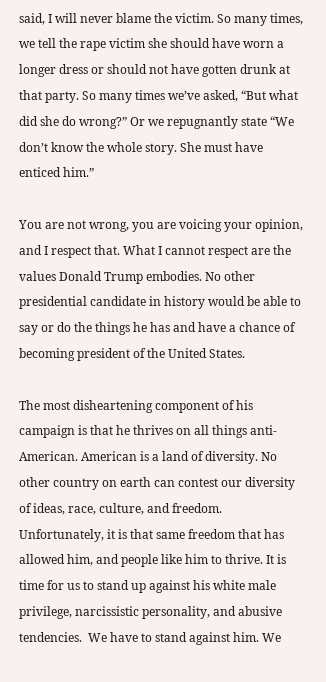said, I will never blame the victim. So many times, we tell the rape victim she should have worn a longer dress or should not have gotten drunk at that party. So many times we’ve asked, “But what did she do wrong?” Or we repugnantly state “We don’t know the whole story. She must have enticed him.”

You are not wrong, you are voicing your opinion, and I respect that. What I cannot respect are the values Donald Trump embodies. No other presidential candidate in history would be able to say or do the things he has and have a chance of becoming president of the United States.

The most disheartening component of his campaign is that he thrives on all things anti- American. American is a land of diversity. No other country on earth can contest our diversity of ideas, race, culture, and freedom. Unfortunately, it is that same freedom that has allowed him, and people like him to thrive. It is time for us to stand up against his white male privilege, narcissistic personality, and abusive tendencies.  We have to stand against him. We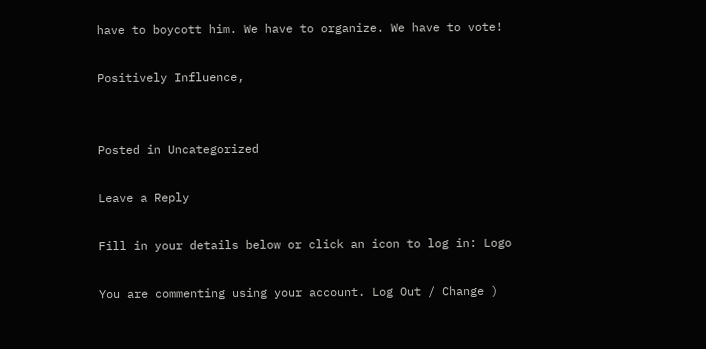have to boycott him. We have to organize. We have to vote!

Positively Influence,


Posted in Uncategorized

Leave a Reply

Fill in your details below or click an icon to log in: Logo

You are commenting using your account. Log Out / Change )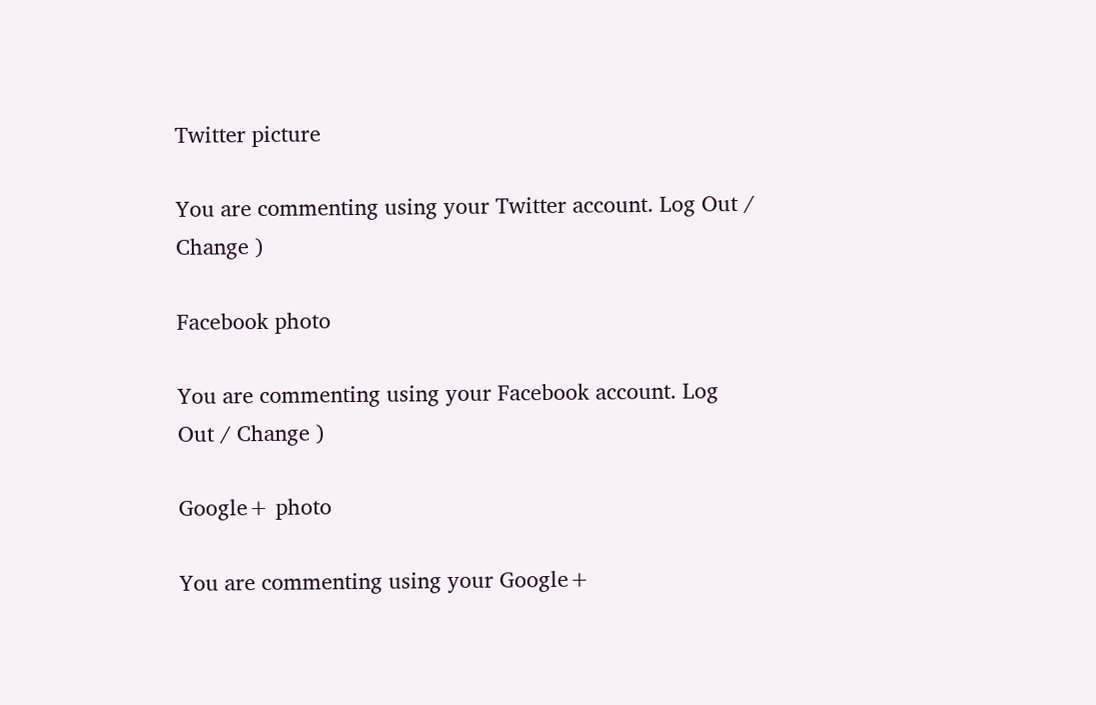Twitter picture

You are commenting using your Twitter account. Log Out / Change )

Facebook photo

You are commenting using your Facebook account. Log Out / Change )

Google+ photo

You are commenting using your Google+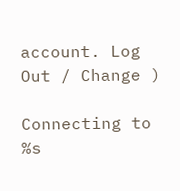account. Log Out / Change )

Connecting to %s